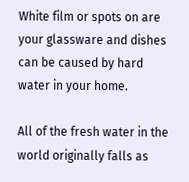White film or spots on are your glassware and dishes can be caused by hard water in your home.

All of the fresh water in the world originally falls as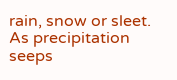rain, snow or sleet. As precipitation seeps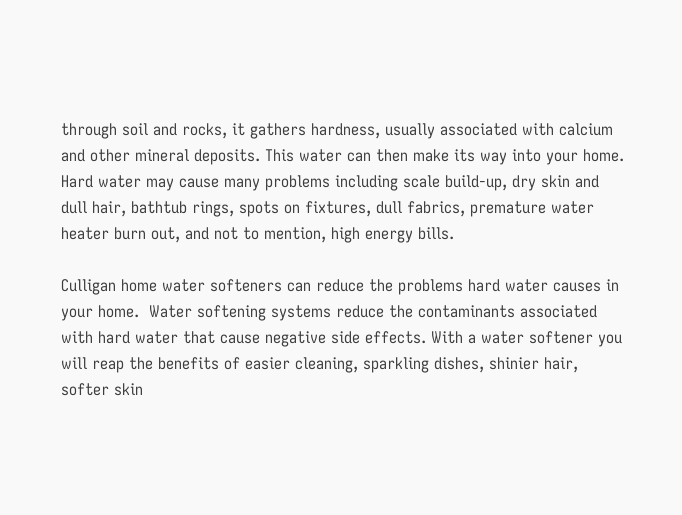through soil and rocks, it gathers hardness, usually associated with calcium and other mineral deposits. This water can then make its way into your home. Hard water may cause many problems including scale build-up, dry skin and dull hair, bathtub rings, spots on fixtures, dull fabrics, premature water heater burn out, and not to mention, high energy bills.

Culligan home water softeners can reduce the problems hard water causes in your home.  Water softening systems reduce the contaminants associated with hard water that cause negative side effects. With a water softener you will reap the benefits of easier cleaning, sparkling dishes, shinier hair, softer skin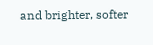and brighter, softer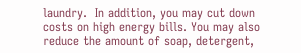laundry.  In addition, you may cut down costs on high energy bills. You may also reduce the amount of soap, detergent,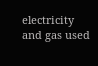electricity and gas used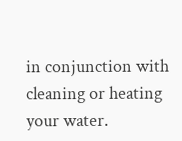in conjunction with cleaning or heating your water.